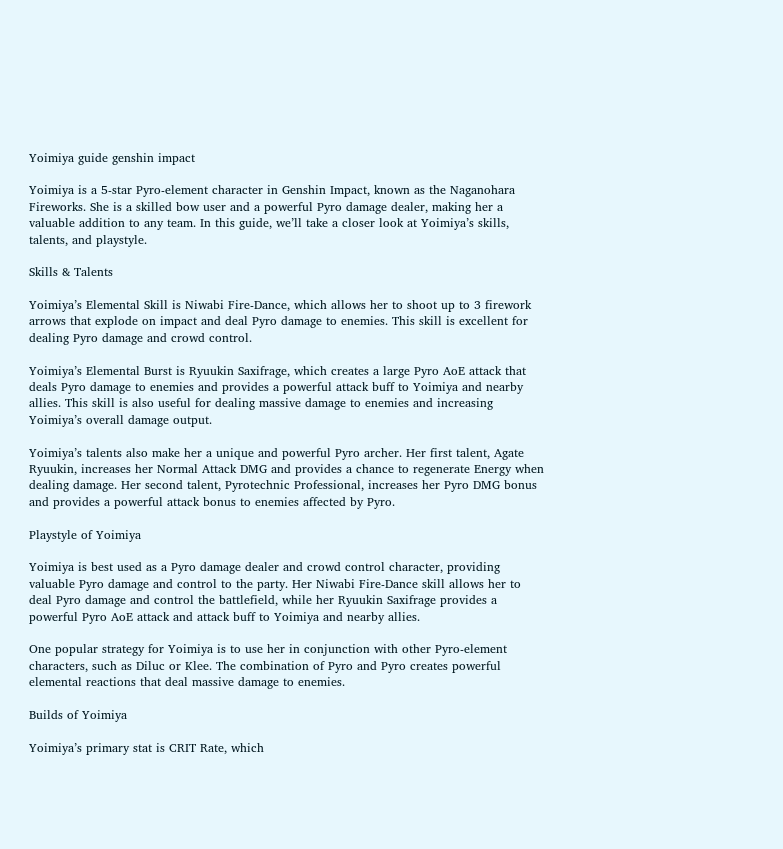Yoimiya guide genshin impact

Yoimiya is a 5-star Pyro-element character in Genshin Impact, known as the Naganohara Fireworks. She is a skilled bow user and a powerful Pyro damage dealer, making her a valuable addition to any team. In this guide, we’ll take a closer look at Yoimiya’s skills, talents, and playstyle.

Skills & Talents

Yoimiya’s Elemental Skill is Niwabi Fire-Dance, which allows her to shoot up to 3 firework arrows that explode on impact and deal Pyro damage to enemies. This skill is excellent for dealing Pyro damage and crowd control.

Yoimiya’s Elemental Burst is Ryuukin Saxifrage, which creates a large Pyro AoE attack that deals Pyro damage to enemies and provides a powerful attack buff to Yoimiya and nearby allies. This skill is also useful for dealing massive damage to enemies and increasing Yoimiya’s overall damage output.

Yoimiya’s talents also make her a unique and powerful Pyro archer. Her first talent, Agate Ryuukin, increases her Normal Attack DMG and provides a chance to regenerate Energy when dealing damage. Her second talent, Pyrotechnic Professional, increases her Pyro DMG bonus and provides a powerful attack bonus to enemies affected by Pyro.

Playstyle of Yoimiya

Yoimiya is best used as a Pyro damage dealer and crowd control character, providing valuable Pyro damage and control to the party. Her Niwabi Fire-Dance skill allows her to deal Pyro damage and control the battlefield, while her Ryuukin Saxifrage provides a powerful Pyro AoE attack and attack buff to Yoimiya and nearby allies.

One popular strategy for Yoimiya is to use her in conjunction with other Pyro-element characters, such as Diluc or Klee. The combination of Pyro and Pyro creates powerful elemental reactions that deal massive damage to enemies.

Builds of Yoimiya

Yoimiya’s primary stat is CRIT Rate, which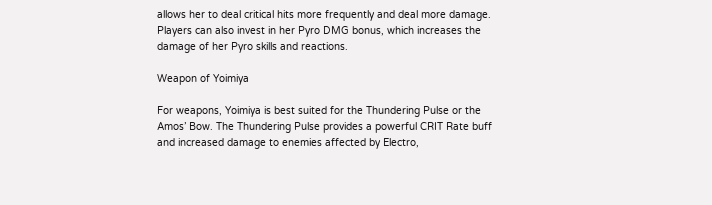allows her to deal critical hits more frequently and deal more damage. Players can also invest in her Pyro DMG bonus, which increases the damage of her Pyro skills and reactions.

Weapon of Yoimiya

For weapons, Yoimiya is best suited for the Thundering Pulse or the Amos’ Bow. The Thundering Pulse provides a powerful CRIT Rate buff and increased damage to enemies affected by Electro,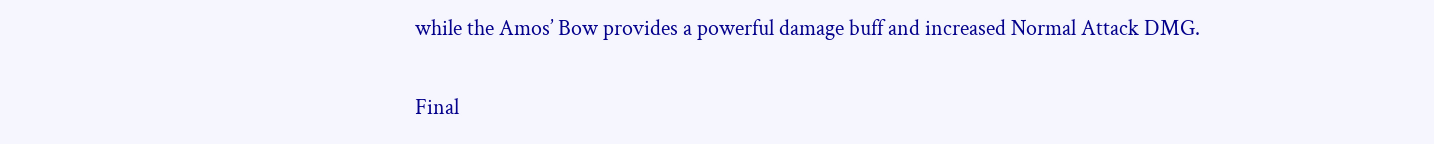while the Amos’ Bow provides a powerful damage buff and increased Normal Attack DMG.

Final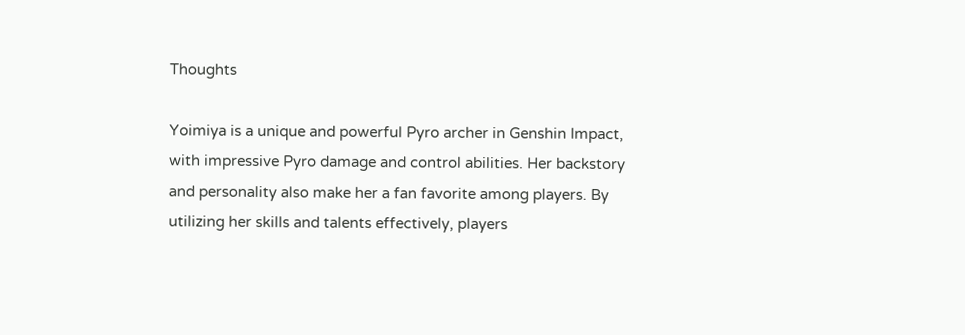Thoughts

Yoimiya is a unique and powerful Pyro archer in Genshin Impact, with impressive Pyro damage and control abilities. Her backstory and personality also make her a fan favorite among players. By utilizing her skills and talents effectively, players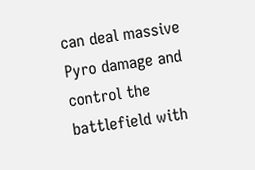can deal massive Pyro damage and control the battlefield with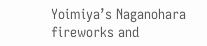Yoimiya’s Naganohara fireworks and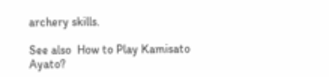archery skills.

See also  How to Play Kamisato Ayato?